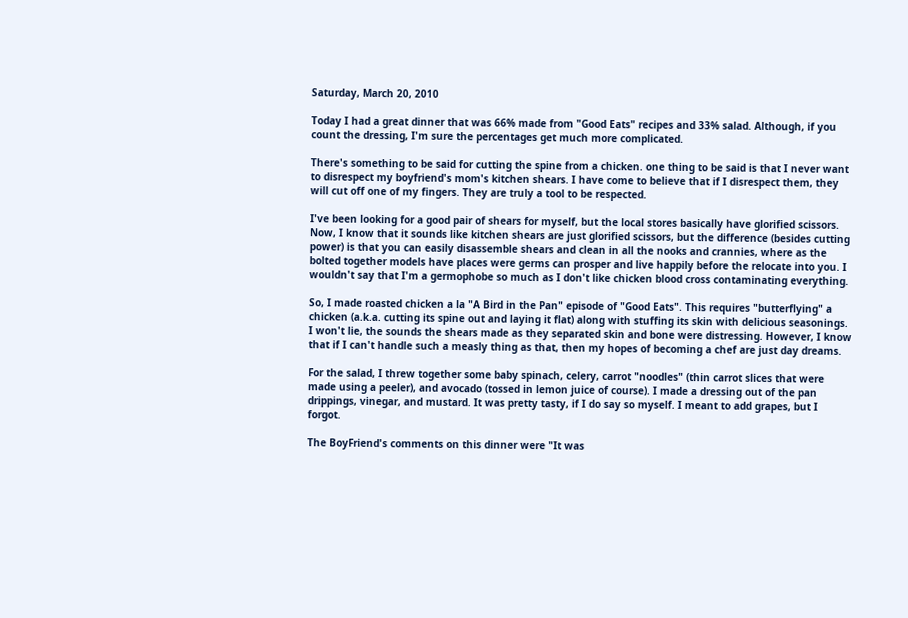Saturday, March 20, 2010

Today I had a great dinner that was 66% made from "Good Eats" recipes and 33% salad. Although, if you count the dressing, I'm sure the percentages get much more complicated.

There's something to be said for cutting the spine from a chicken. one thing to be said is that I never want to disrespect my boyfriend's mom's kitchen shears. I have come to believe that if I disrespect them, they will cut off one of my fingers. They are truly a tool to be respected.

I've been looking for a good pair of shears for myself, but the local stores basically have glorified scissors. Now, I know that it sounds like kitchen shears are just glorified scissors, but the difference (besides cutting power) is that you can easily disassemble shears and clean in all the nooks and crannies, where as the bolted together models have places were germs can prosper and live happily before the relocate into you. I wouldn't say that I'm a germophobe so much as I don't like chicken blood cross contaminating everything.

So, I made roasted chicken a la "A Bird in the Pan" episode of "Good Eats". This requires "butterflying" a chicken (a.k.a. cutting its spine out and laying it flat) along with stuffing its skin with delicious seasonings. I won't lie, the sounds the shears made as they separated skin and bone were distressing. However, I know that if I can't handle such a measly thing as that, then my hopes of becoming a chef are just day dreams.

For the salad, I threw together some baby spinach, celery, carrot "noodles" (thin carrot slices that were made using a peeler), and avocado (tossed in lemon juice of course). I made a dressing out of the pan drippings, vinegar, and mustard. It was pretty tasty, if I do say so myself. I meant to add grapes, but I forgot.

The BoyFriend's comments on this dinner were "It was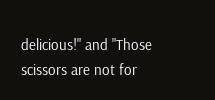delicious!" and "Those scissors are not for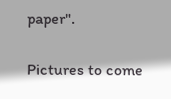paper".

Pictures to come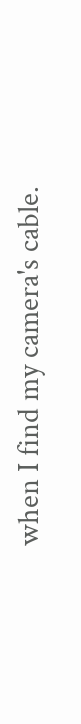when I find my camera's cable.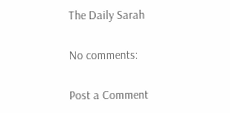The Daily Sarah

No comments:

Post a Comment